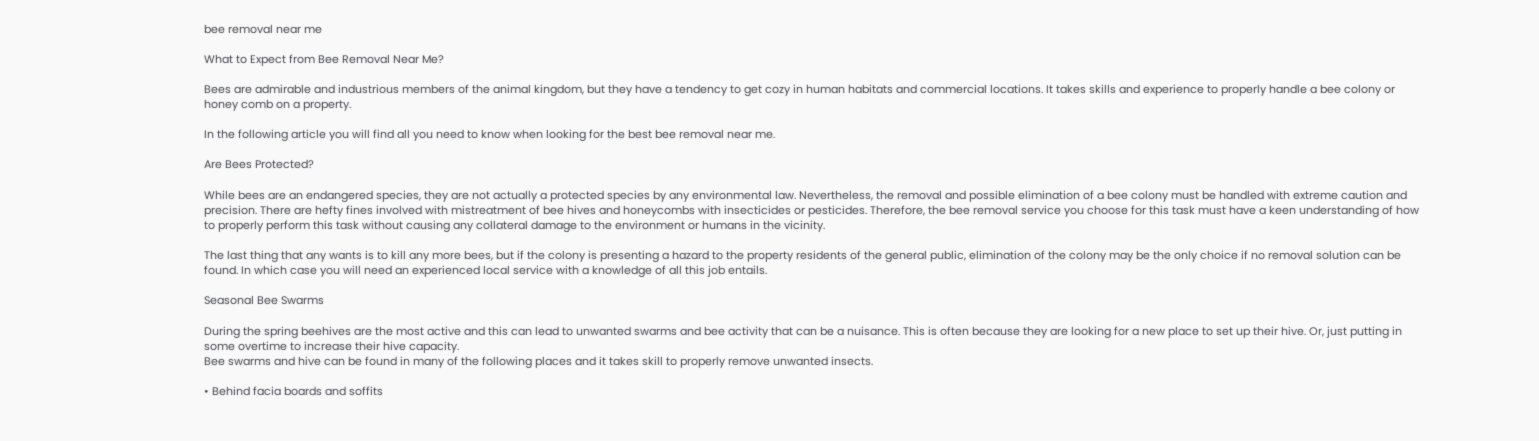bee removal near me

What to Expect from Bee Removal Near Me?

Bees are admirable and industrious members of the animal kingdom, but they have a tendency to get cozy in human habitats and commercial locations. It takes skills and experience to properly handle a bee colony or honey comb on a property.

In the following article you will find all you need to know when looking for the best bee removal near me.

Are Bees Protected?

While bees are an endangered species, they are not actually a protected species by any environmental law. Nevertheless, the removal and possible elimination of a bee colony must be handled with extreme caution and precision. There are hefty fines involved with mistreatment of bee hives and honeycombs with insecticides or pesticides. Therefore, the bee removal service you choose for this task must have a keen understanding of how to properly perform this task without causing any collateral damage to the environment or humans in the vicinity.

The last thing that any wants is to kill any more bees, but if the colony is presenting a hazard to the property residents of the general public, elimination of the colony may be the only choice if no removal solution can be found. In which case you will need an experienced local service with a knowledge of all this job entails.

Seasonal Bee Swarms

During the spring beehives are the most active and this can lead to unwanted swarms and bee activity that can be a nuisance. This is often because they are looking for a new place to set up their hive. Or, just putting in some overtime to increase their hive capacity.
Bee swarms and hive can be found in many of the following places and it takes skill to properly remove unwanted insects.

• Behind facia boards and soffits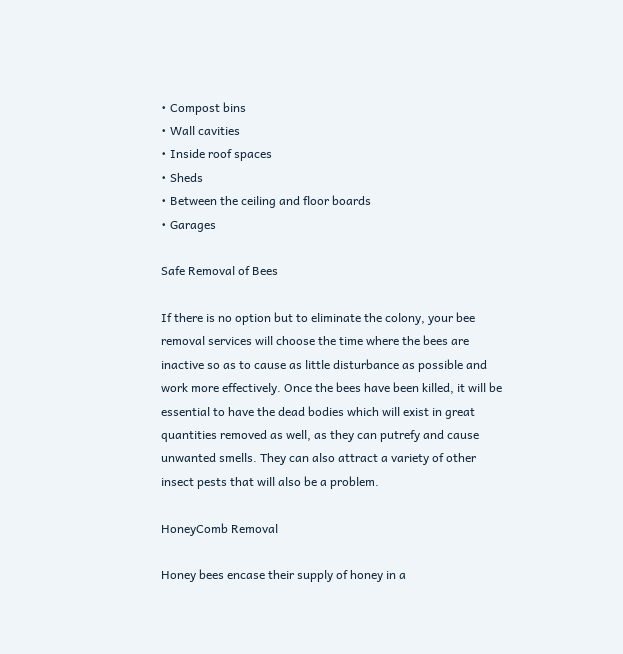• Compost bins
• Wall cavities
• Inside roof spaces
• Sheds
• Between the ceiling and floor boards
• Garages

Safe Removal of Bees

If there is no option but to eliminate the colony, your bee removal services will choose the time where the bees are inactive so as to cause as little disturbance as possible and work more effectively. Once the bees have been killed, it will be essential to have the dead bodies which will exist in great quantities removed as well, as they can putrefy and cause unwanted smells. They can also attract a variety of other insect pests that will also be a problem.

HoneyComb Removal

Honey bees encase their supply of honey in a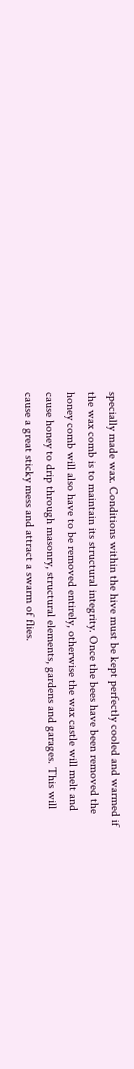specially made wax. Conditions within the hive must be kept perfectly cooled and warmed if the wax comb is to maintain its structural integrity. Once the bees have been removed the honey comb will also have to be removed entirely, otherwise the wax castle will melt and cause honey to drip through masonry, structural elements, gardens and garages. This will cause a great sticky mess and attract a swarm of flies.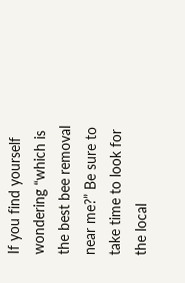If you find yourself wondering “which is the best bee removal near me?” Be sure to take time to look for the local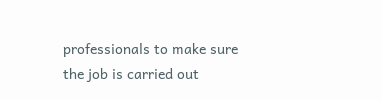professionals to make sure the job is carried out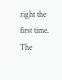right the first time. The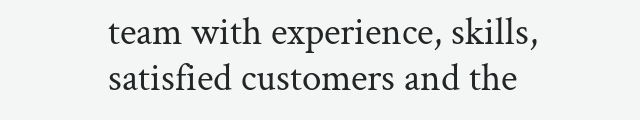team with experience, skills, satisfied customers and the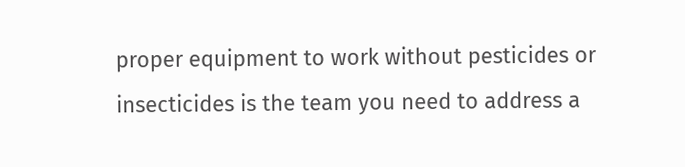proper equipment to work without pesticides or insecticides is the team you need to address a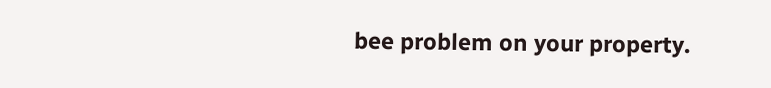bee problem on your property.